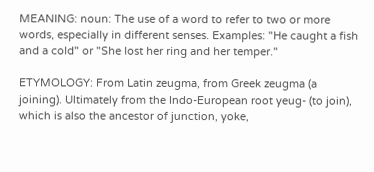MEANING: noun: The use of a word to refer to two or more words, especially in different senses. Examples: "He caught a fish and a cold" or "She lost her ring and her temper."

ETYMOLOGY: From Latin zeugma, from Greek zeugma (a joining). Ultimately from the Indo-European root yeug- (to join), which is also the ancestor of junction, yoke,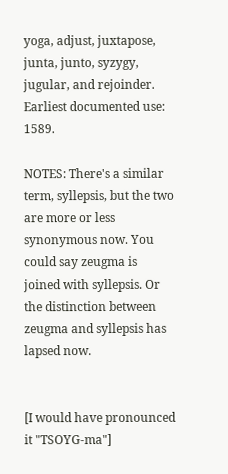yoga, adjust, juxtapose, junta, junto, syzygy, jugular, and rejoinder. Earliest documented use: 1589.

NOTES: There's a similar term, syllepsis, but the two are more or less synonymous now. You could say zeugma is joined with syllepsis. Or the distinction between zeugma and syllepsis has lapsed now.


[I would have pronounced it "TSOYG-ma"]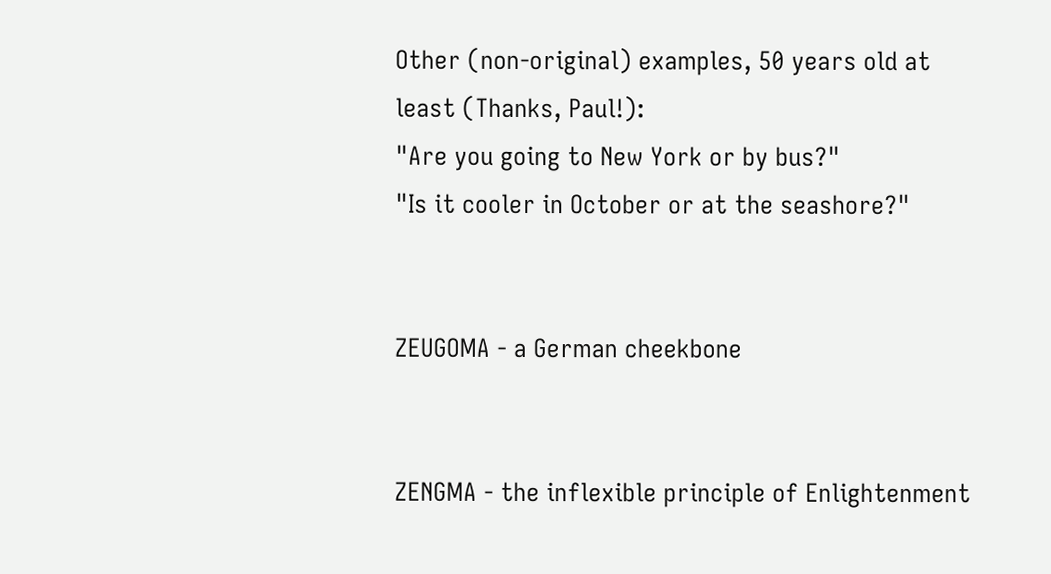Other (non-original) examples, 50 years old at least (Thanks, Paul!):
"Are you going to New York or by bus?"
"Is it cooler in October or at the seashore?"


ZEUGOMA - a German cheekbone


ZENGMA - the inflexible principle of Enlightenment